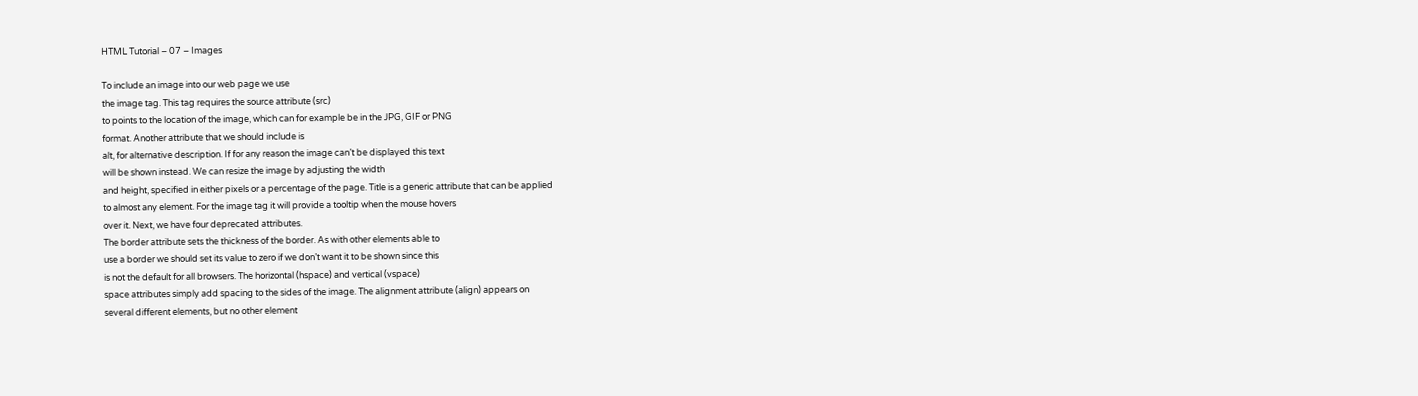HTML Tutorial – 07 – Images

To include an image into our web page we use
the image tag. This tag requires the source attribute (src)
to points to the location of the image, which can for example be in the JPG, GIF or PNG
format. Another attribute that we should include is
alt, for alternative description. If for any reason the image can’t be displayed this text
will be shown instead. We can resize the image by adjusting the width
and height, specified in either pixels or a percentage of the page. Title is a generic attribute that can be applied
to almost any element. For the image tag it will provide a tooltip when the mouse hovers
over it. Next, we have four deprecated attributes.
The border attribute sets the thickness of the border. As with other elements able to
use a border we should set its value to zero if we don’t want it to be shown since this
is not the default for all browsers. The horizontal (hspace) and vertical (vspace)
space attributes simply add spacing to the sides of the image. The alignment attribute (align) appears on
several different elements, but no other element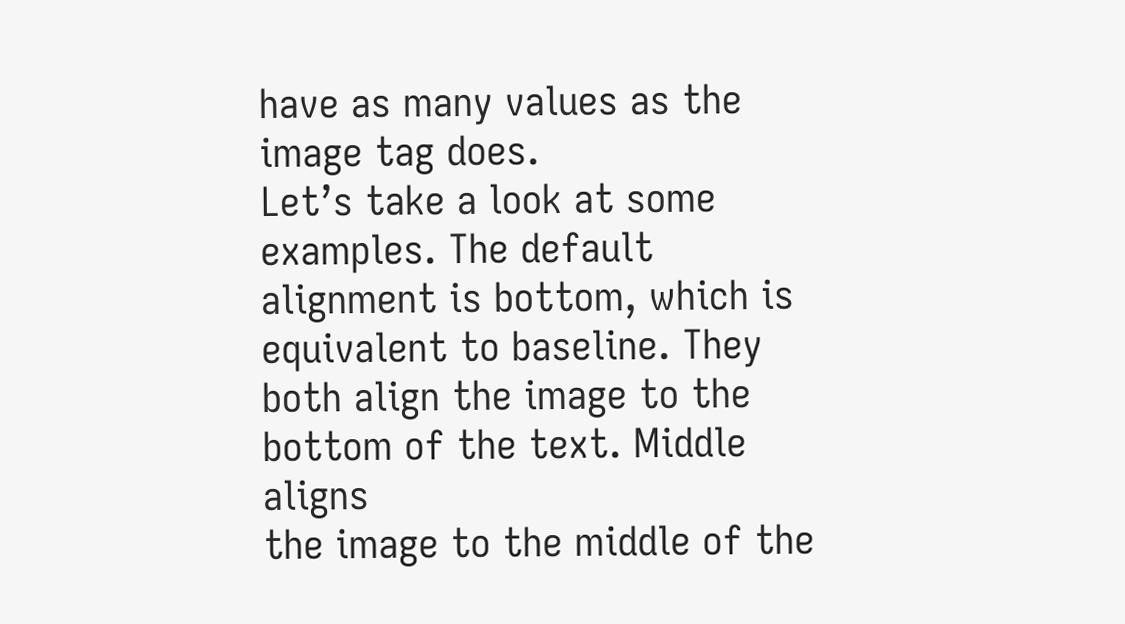have as many values as the image tag does.
Let’s take a look at some examples. The default alignment is bottom, which is
equivalent to baseline. They both align the image to the bottom of the text. Middle aligns
the image to the middle of the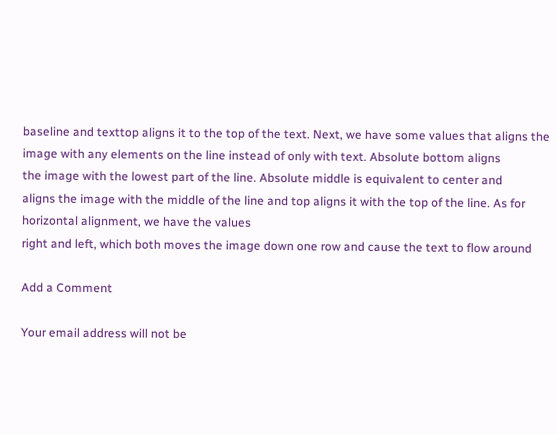baseline and texttop aligns it to the top of the text. Next, we have some values that aligns the
image with any elements on the line instead of only with text. Absolute bottom aligns
the image with the lowest part of the line. Absolute middle is equivalent to center and
aligns the image with the middle of the line and top aligns it with the top of the line. As for horizontal alignment, we have the values
right and left, which both moves the image down one row and cause the text to flow around

Add a Comment

Your email address will not be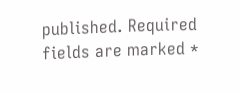published. Required fields are marked *